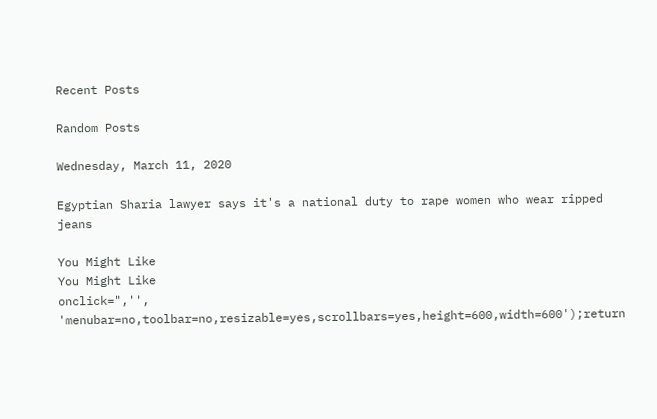Recent Posts

Random Posts

Wednesday, March 11, 2020

Egyptian Sharia lawyer says it's a national duty to rape women who wear ripped jeans

You Might Like
You Might Like
onclick=",'', 'menubar=no,toolbar=no,resizable=yes,scrollbars=yes,height=600,width=600');return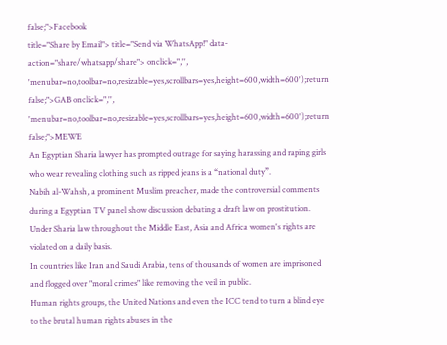false;">Facebook
title="Share by Email"> title="Send via WhatsApp!" data-action="share/whatsapp/share"> onclick=",'', 'menubar=no,toolbar=no,resizable=yes,scrollbars=yes,height=600,width=600');return false;">GAB onclick=",'', 'menubar=no,toolbar=no,resizable=yes,scrollbars=yes,height=600,width=600');return false;">MEWE
An Egyptian Sharia lawyer has prompted outrage for saying harassing and raping girls who wear revealing clothing such as ripped jeans is a “national duty”.
Nabih al-Wahsh, a prominent Muslim preacher, made the controversial comments during a Egyptian TV panel show discussion debating a draft law on prostitution.
Under Sharia law throughout the Middle East, Asia and Africa women's rights are violated on a daily basis.
In countries like Iran and Saudi Arabia, tens of thousands of women are imprisoned and flogged over "moral crimes" like removing the veil in public.
Human rights groups, the United Nations and even the ICC tend to turn a blind eye to the brutal human rights abuses in the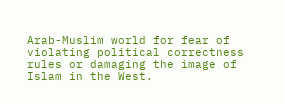Arab-Muslim world for fear of violating political correctness rules or damaging the image of Islam in the West.